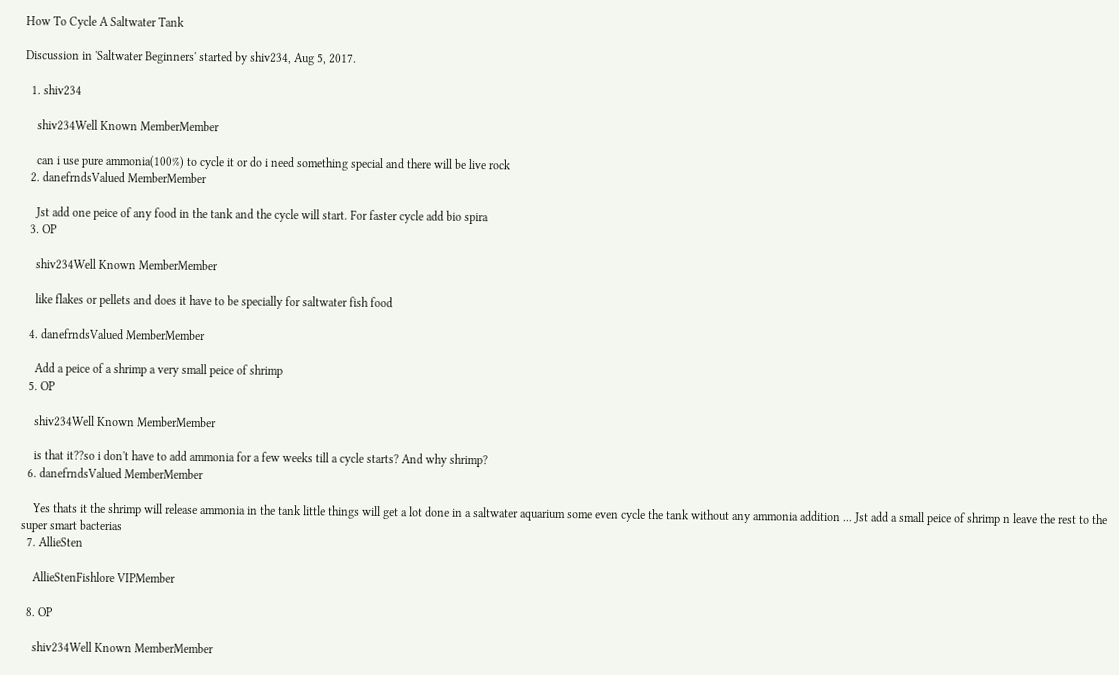How To Cycle A Saltwater Tank

Discussion in 'Saltwater Beginners' started by shiv234, Aug 5, 2017.

  1. shiv234

    shiv234Well Known MemberMember

    can i use pure ammonia(100%) to cycle it or do i need something special and there will be live rock
  2. danefrndsValued MemberMember

    Jst add one peice of any food in the tank and the cycle will start. For faster cycle add bio spira
  3. OP

    shiv234Well Known MemberMember

    like flakes or pellets and does it have to be specially for saltwater fish food

  4. danefrndsValued MemberMember

    Add a peice of a shrimp a very small peice of shrimp
  5. OP

    shiv234Well Known MemberMember

    is that it??so i don't have to add ammonia for a few weeks till a cycle starts? And why shrimp?
  6. danefrndsValued MemberMember

    Yes thats it the shrimp will release ammonia in the tank little things will get a lot done in a saltwater aquarium some even cycle the tank without any ammonia addition ... Jst add a small peice of shrimp n leave the rest to the super smart bacterias
  7. AllieSten

    AllieStenFishlore VIPMember

  8. OP

    shiv234Well Known MemberMember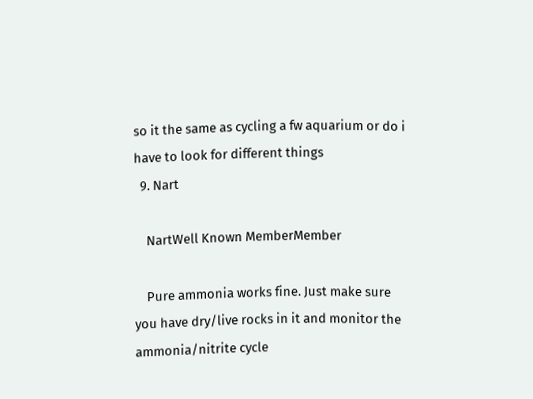so it the same as cycling a fw aquarium or do i have to look for different things
  9. Nart

    NartWell Known MemberMember

    Pure ammonia works fine. Just make sure you have dry/live rocks in it and monitor the ammonia/nitrite cycle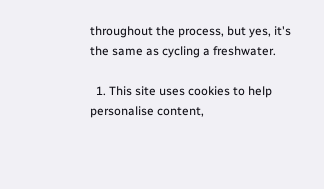throughout the process, but yes, it's the same as cycling a freshwater.

  1. This site uses cookies to help personalise content,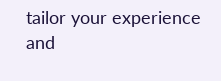tailor your experience and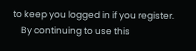to keep you logged in if you register.
    By continuing to use this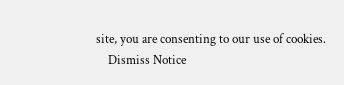site, you are consenting to our use of cookies.
    Dismiss Notice